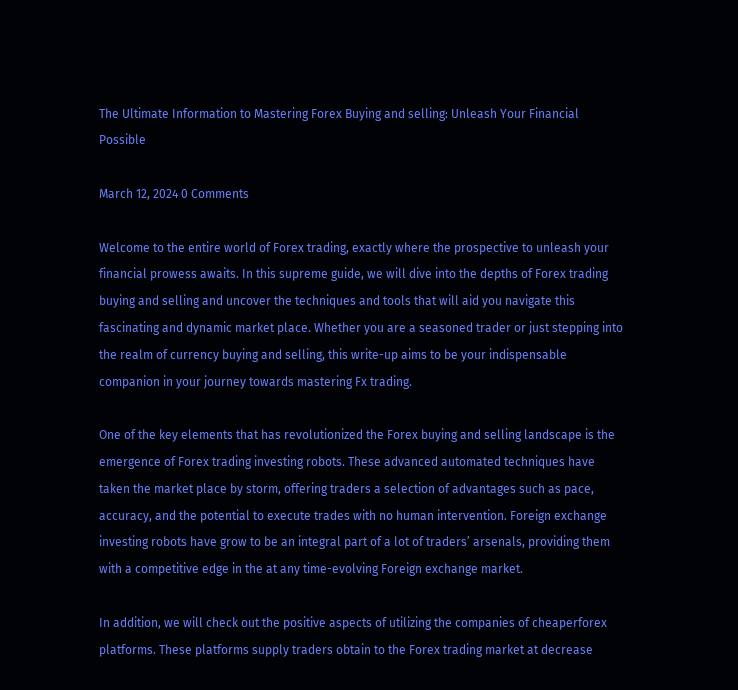The Ultimate Information to Mastering Forex Buying and selling: Unleash Your Financial Possible

March 12, 2024 0 Comments

Welcome to the entire world of Forex trading, exactly where the prospective to unleash your financial prowess awaits. In this supreme guide, we will dive into the depths of Forex trading buying and selling and uncover the techniques and tools that will aid you navigate this fascinating and dynamic market place. Whether you are a seasoned trader or just stepping into the realm of currency buying and selling, this write-up aims to be your indispensable companion in your journey towards mastering Fx trading.

One of the key elements that has revolutionized the Forex buying and selling landscape is the emergence of Forex trading investing robots. These advanced automated techniques have taken the market place by storm, offering traders a selection of advantages such as pace, accuracy, and the potential to execute trades with no human intervention. Foreign exchange investing robots have grow to be an integral part of a lot of traders’ arsenals, providing them with a competitive edge in the at any time-evolving Foreign exchange market.

In addition, we will check out the positive aspects of utilizing the companies of cheaperforex platforms. These platforms supply traders obtain to the Forex trading market at decrease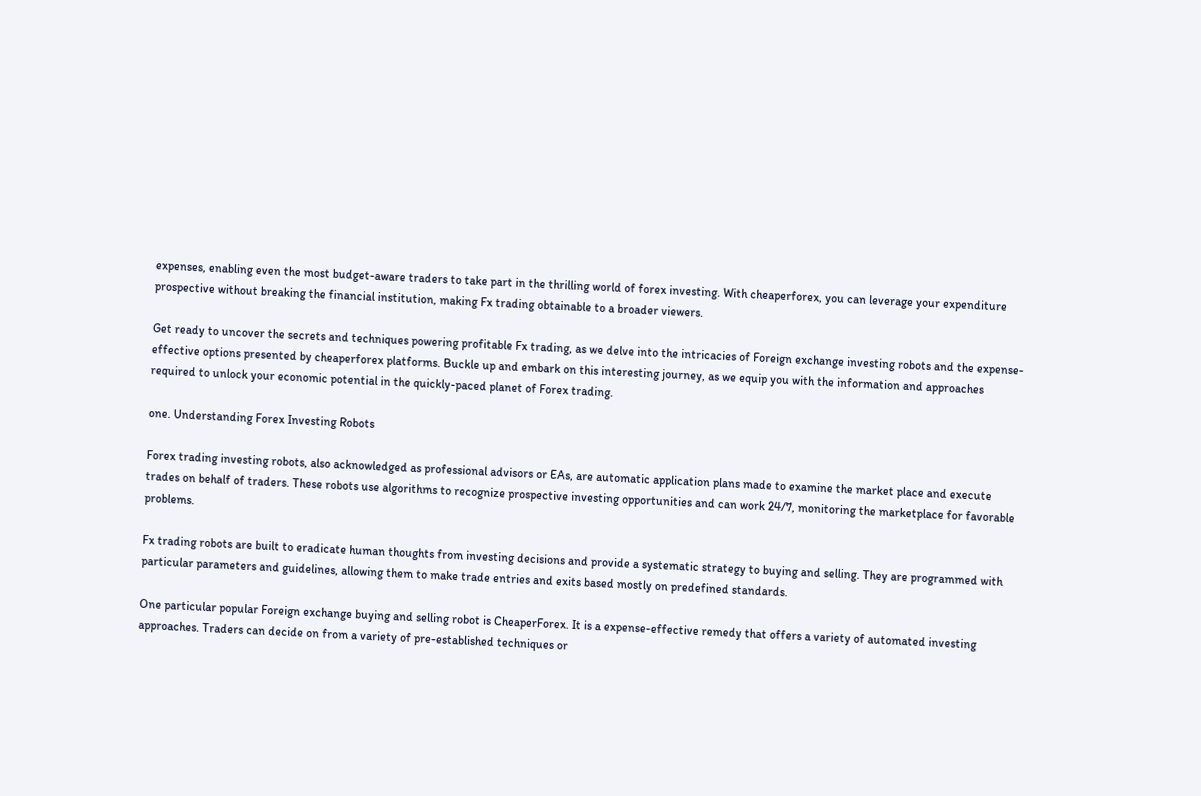expenses, enabling even the most budget-aware traders to take part in the thrilling world of forex investing. With cheaperforex, you can leverage your expenditure prospective without breaking the financial institution, making Fx trading obtainable to a broader viewers.

Get ready to uncover the secrets and techniques powering profitable Fx trading, as we delve into the intricacies of Foreign exchange investing robots and the expense-effective options presented by cheaperforex platforms. Buckle up and embark on this interesting journey, as we equip you with the information and approaches required to unlock your economic potential in the quickly-paced planet of Forex trading.

one. Understanding Forex Investing Robots

Forex trading investing robots, also acknowledged as professional advisors or EAs, are automatic application plans made to examine the market place and execute trades on behalf of traders. These robots use algorithms to recognize prospective investing opportunities and can work 24/7, monitoring the marketplace for favorable problems.

Fx trading robots are built to eradicate human thoughts from investing decisions and provide a systematic strategy to buying and selling. They are programmed with particular parameters and guidelines, allowing them to make trade entries and exits based mostly on predefined standards.

One particular popular Foreign exchange buying and selling robot is CheaperForex. It is a expense-effective remedy that offers a variety of automated investing approaches. Traders can decide on from a variety of pre-established techniques or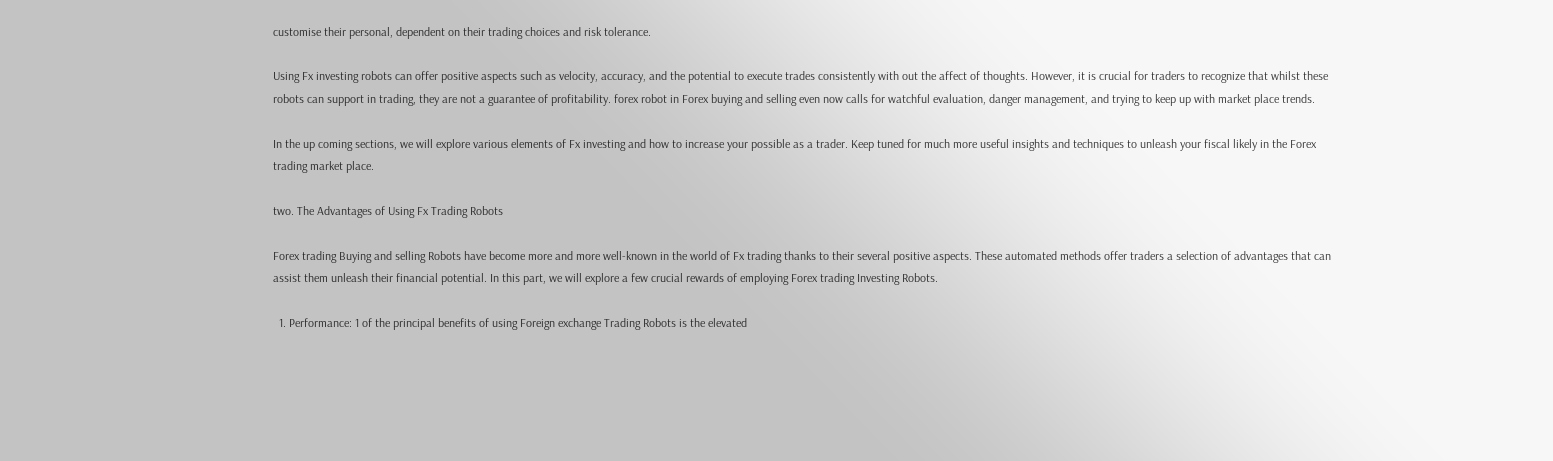customise their personal, dependent on their trading choices and risk tolerance.

Using Fx investing robots can offer positive aspects such as velocity, accuracy, and the potential to execute trades consistently with out the affect of thoughts. However, it is crucial for traders to recognize that whilst these robots can support in trading, they are not a guarantee of profitability. forex robot in Forex buying and selling even now calls for watchful evaluation, danger management, and trying to keep up with market place trends.

In the up coming sections, we will explore various elements of Fx investing and how to increase your possible as a trader. Keep tuned for much more useful insights and techniques to unleash your fiscal likely in the Forex trading market place.

two. The Advantages of Using Fx Trading Robots

Forex trading Buying and selling Robots have become more and more well-known in the world of Fx trading thanks to their several positive aspects. These automated methods offer traders a selection of advantages that can assist them unleash their financial potential. In this part, we will explore a few crucial rewards of employing Forex trading Investing Robots.

  1. Performance: 1 of the principal benefits of using Foreign exchange Trading Robots is the elevated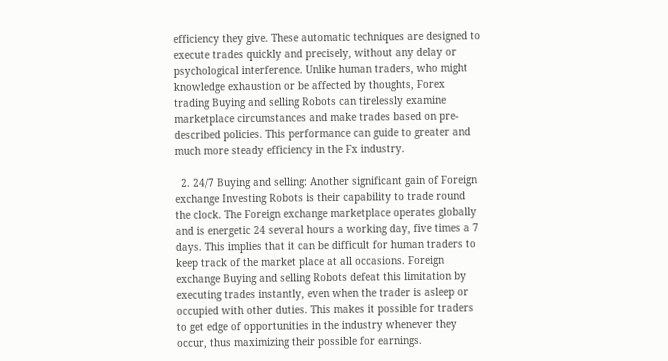efficiency they give. These automatic techniques are designed to execute trades quickly and precisely, without any delay or psychological interference. Unlike human traders, who might knowledge exhaustion or be affected by thoughts, Forex trading Buying and selling Robots can tirelessly examine marketplace circumstances and make trades based on pre-described policies. This performance can guide to greater and much more steady efficiency in the Fx industry.

  2. 24/7 Buying and selling: Another significant gain of Foreign exchange Investing Robots is their capability to trade round the clock. The Foreign exchange marketplace operates globally and is energetic 24 several hours a working day, five times a 7 days. This implies that it can be difficult for human traders to keep track of the market place at all occasions. Foreign exchange Buying and selling Robots defeat this limitation by executing trades instantly, even when the trader is asleep or occupied with other duties. This makes it possible for traders to get edge of opportunities in the industry whenever they occur, thus maximizing their possible for earnings.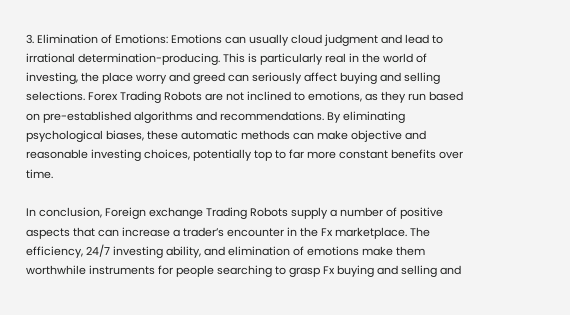3. Elimination of Emotions: Emotions can usually cloud judgment and lead to irrational determination-producing. This is particularly real in the world of investing, the place worry and greed can seriously affect buying and selling selections. Forex Trading Robots are not inclined to emotions, as they run based on pre-established algorithms and recommendations. By eliminating psychological biases, these automatic methods can make objective and reasonable investing choices, potentially top to far more constant benefits over time.

In conclusion, Foreign exchange Trading Robots supply a number of positive aspects that can increase a trader’s encounter in the Fx marketplace. The efficiency, 24/7 investing ability, and elimination of emotions make them worthwhile instruments for people searching to grasp Fx buying and selling and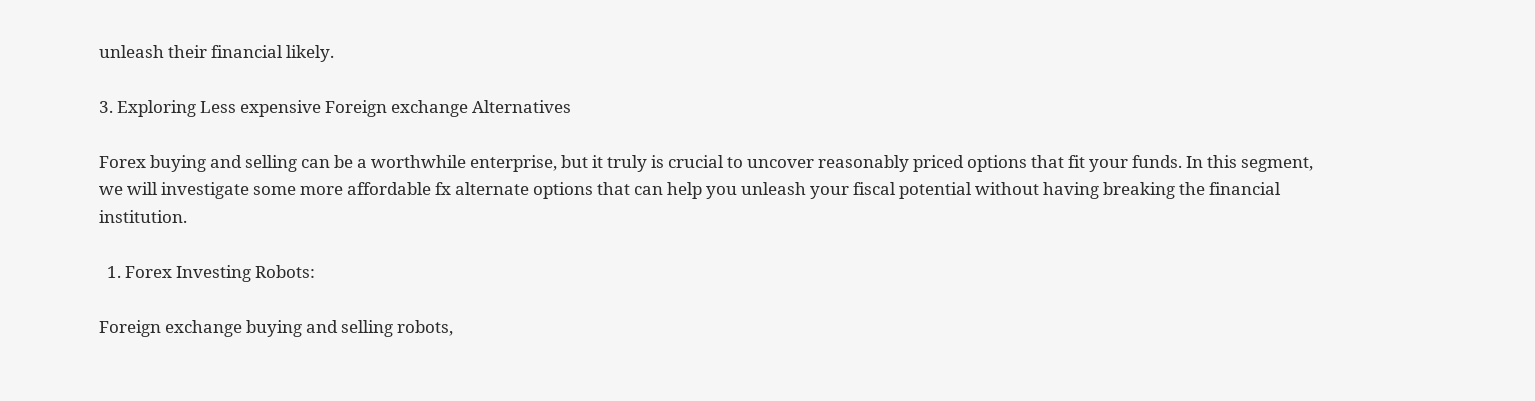unleash their financial likely.

3. Exploring Less expensive Foreign exchange Alternatives

Forex buying and selling can be a worthwhile enterprise, but it truly is crucial to uncover reasonably priced options that fit your funds. In this segment, we will investigate some more affordable fx alternate options that can help you unleash your fiscal potential without having breaking the financial institution.

  1. Forex Investing Robots:

Foreign exchange buying and selling robots,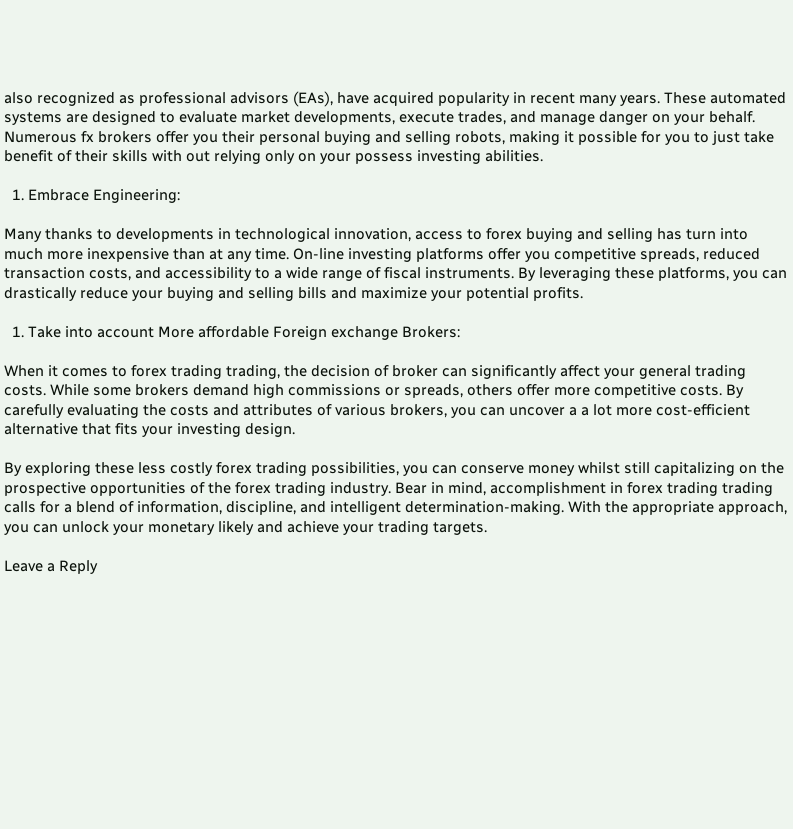also recognized as professional advisors (EAs), have acquired popularity in recent many years. These automated systems are designed to evaluate market developments, execute trades, and manage danger on your behalf. Numerous fx brokers offer you their personal buying and selling robots, making it possible for you to just take benefit of their skills with out relying only on your possess investing abilities.

  1. Embrace Engineering:

Many thanks to developments in technological innovation, access to forex buying and selling has turn into much more inexpensive than at any time. On-line investing platforms offer you competitive spreads, reduced transaction costs, and accessibility to a wide range of fiscal instruments. By leveraging these platforms, you can drastically reduce your buying and selling bills and maximize your potential profits.

  1. Take into account More affordable Foreign exchange Brokers:

When it comes to forex trading trading, the decision of broker can significantly affect your general trading costs. While some brokers demand high commissions or spreads, others offer more competitive costs. By carefully evaluating the costs and attributes of various brokers, you can uncover a a lot more cost-efficient alternative that fits your investing design.

By exploring these less costly forex trading possibilities, you can conserve money whilst still capitalizing on the prospective opportunities of the forex trading industry. Bear in mind, accomplishment in forex trading trading calls for a blend of information, discipline, and intelligent determination-making. With the appropriate approach, you can unlock your monetary likely and achieve your trading targets.

Leave a Reply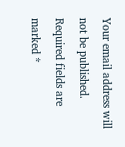Your email address will not be published. Required fields are marked *